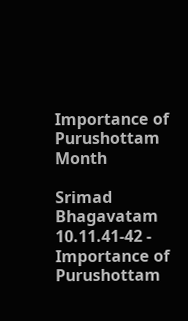Importance of Purushottam Month

Srimad Bhagavatam 10.11.41-42 - Importance of Purushottam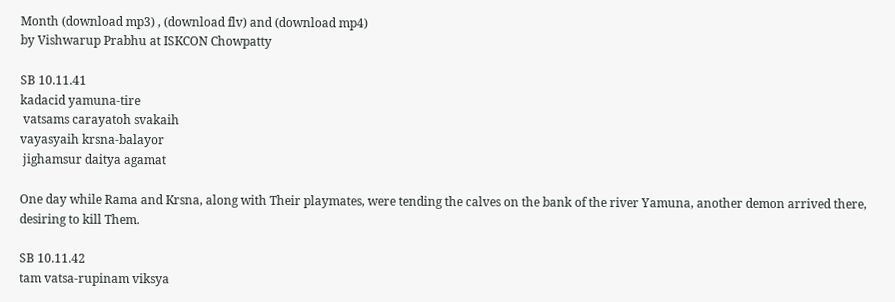Month (download mp3) , (download flv) and (download mp4)
by Vishwarup Prabhu at ISKCON Chowpatty

SB 10.11.41
kadacid yamuna-tire
 vatsams carayatoh svakaih
vayasyaih krsna-balayor
 jighamsur daitya agamat

One day while Rama and Krsna, along with Their playmates, were tending the calves on the bank of the river Yamuna, another demon arrived there, desiring to kill Them.

SB 10.11.42
tam vatsa-rupinam viksya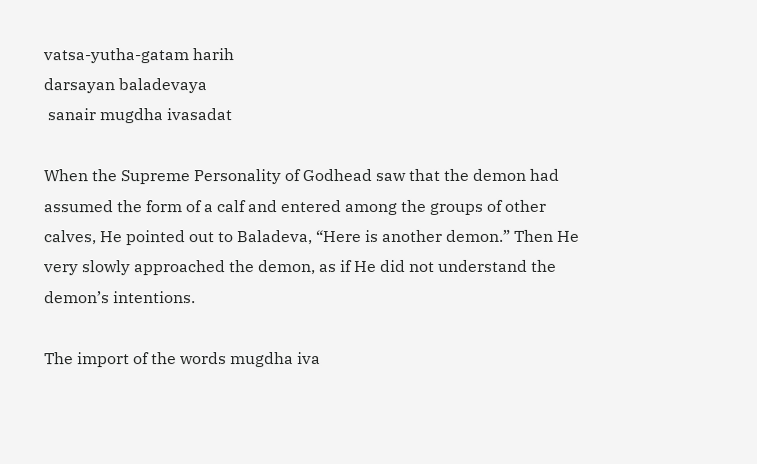vatsa-yutha-gatam harih
darsayan baladevaya
 sanair mugdha ivasadat

When the Supreme Personality of Godhead saw that the demon had assumed the form of a calf and entered among the groups of other calves, He pointed out to Baladeva, “Here is another demon.” Then He very slowly approached the demon, as if He did not understand the demon’s intentions.

The import of the words mugdha iva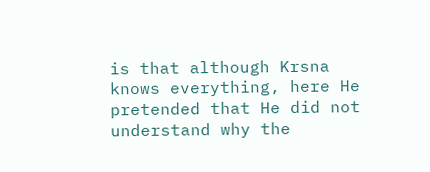is that although Krsna knows everything, here He pretended that He did not understand why the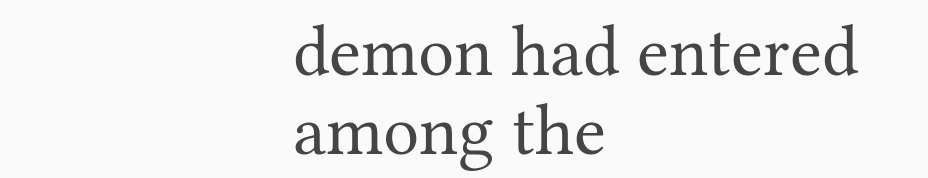demon had entered among the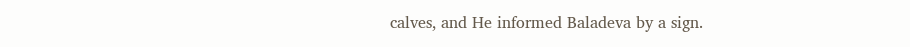calves, and He informed Baladeva by a sign.